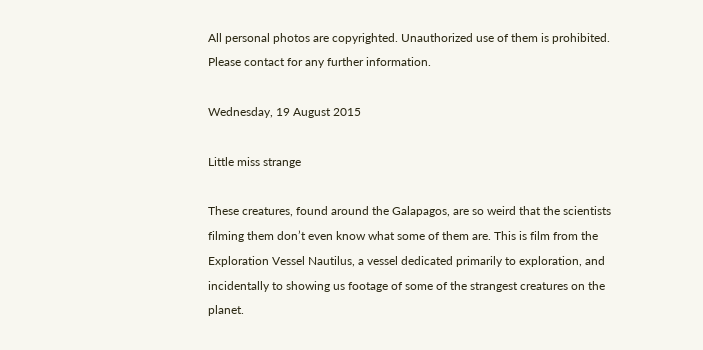All personal photos are copyrighted. Unauthorized use of them is prohibited. Please contact for any further information.

Wednesday, 19 August 2015

Little miss strange

These creatures, found around the Galapagos, are so weird that the scientists filming them don’t even know what some of them are. This is film from the Exploration Vessel Nautilus, a vessel dedicated primarily to exploration, and incidentally to showing us footage of some of the strangest creatures on the planet.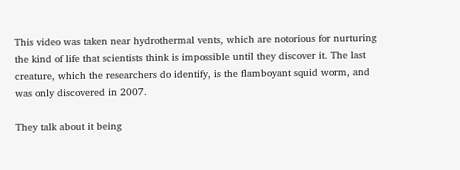This video was taken near hydrothermal vents, which are notorious for nurturing the kind of life that scientists think is impossible until they discover it. The last creature, which the researchers do identify, is the flamboyant squid worm, and was only discovered in 2007.

They talk about it being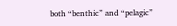both “benthic” and “pelagic”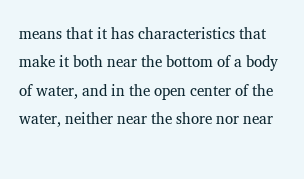means that it has characteristics that make it both near the bottom of a body of water, and in the open center of the water, neither near the shore nor near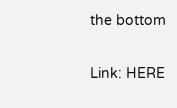the bottom

Link: HERE